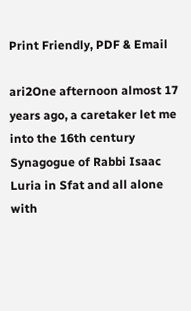Print Friendly, PDF & Email

ari2One afternoon almost 17 years ago, a caretaker let me into the 16th century Synagogue of Rabbi Isaac Luria in Sfat and all alone with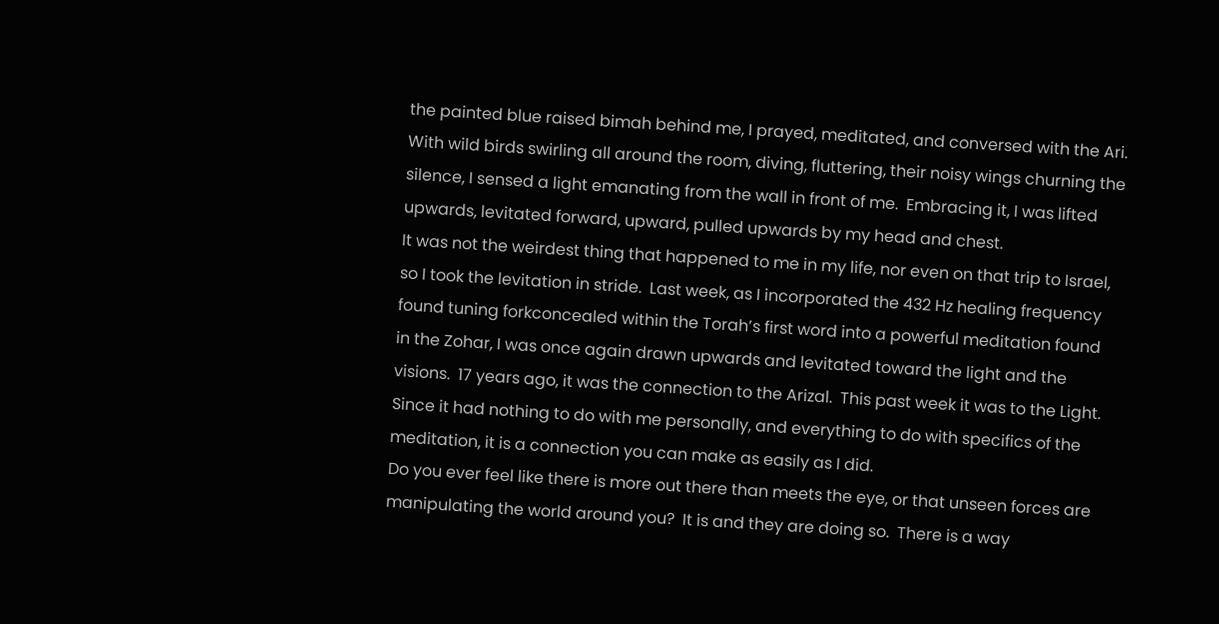the painted blue raised bimah behind me, I prayed, meditated, and conversed with the Ari.  With wild birds swirling all around the room, diving, fluttering, their noisy wings churning the silence, I sensed a light emanating from the wall in front of me.  Embracing it, I was lifted upwards, levitated forward, upward, pulled upwards by my head and chest.
It was not the weirdest thing that happened to me in my life, nor even on that trip to Israel, so I took the levitation in stride.  Last week, as I incorporated the 432 Hz healing frequency found tuning forkconcealed within the Torah’s first word into a powerful meditation found in the Zohar, I was once again drawn upwards and levitated toward the light and the visions.  17 years ago, it was the connection to the Arizal.  This past week it was to the Light.  Since it had nothing to do with me personally, and everything to do with specifics of the meditation, it is a connection you can make as easily as I did.
Do you ever feel like there is more out there than meets the eye, or that unseen forces are manipulating the world around you?  It is and they are doing so.  There is a way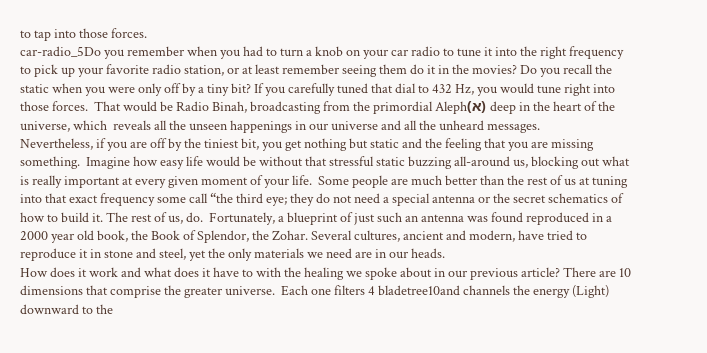to tap into those forces.
car-radio_5Do you remember when you had to turn a knob on your car radio to tune it into the right frequency to pick up your favorite radio station, or at least remember seeing them do it in the movies? Do you recall the static when you were only off by a tiny bit? If you carefully tuned that dial to 432 Hz, you would tune right into those forces.  That would be Radio Binah, broadcasting from the primordial Aleph(א) deep in the heart of the universe, which  reveals all the unseen happenings in our universe and all the unheard messages.
Nevertheless, if you are off by the tiniest bit, you get nothing but static and the feeling that you are missing something.  Imagine how easy life would be without that stressful static buzzing all-around us, blocking out what is really important at every given moment of your life.  Some people are much better than the rest of us at tuning into that exact frequency some call “the third eye; they do not need a special antenna or the secret schematics of how to build it. The rest of us, do.  Fortunately, a blueprint of just such an antenna was found reproduced in a 2000 year old book, the Book of Splendor, the Zohar. Several cultures, ancient and modern, have tried to reproduce it in stone and steel, yet the only materials we need are in our heads.
How does it work and what does it have to with the healing we spoke about in our previous article? There are 10 dimensions that comprise the greater universe.  Each one filters 4 bladetree10and channels the energy (Light) downward to the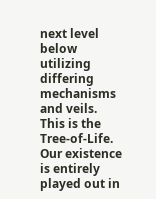next level below utilizing differing mechanisms and veils.  This is the Tree-of-Life.  Our existence is entirely played out in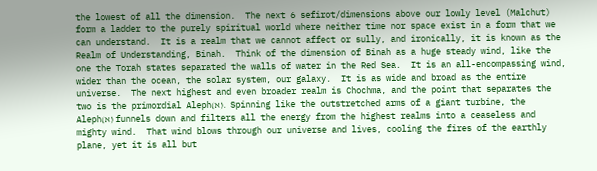the lowest of all the dimension.  The next 6 sefirot/dimensions above our lowly level (Malchut) form a ladder to the purely spiritual world where neither time nor space exist in a form that we can understand.  It is a realm that we cannot affect or sully, and ironically, it is known as the Realm of Understanding, Binah.  Think of the dimension of Binah as a huge steady wind, like the one the Torah states separated the walls of water in the Red Sea.  It is an all-encompassing wind, wider than the ocean, the solar system, our galaxy.  It is as wide and broad as the entire universe.  The next highest and even broader realm is Chochma, and the point that separates the two is the primordial Aleph(א).  Spinning like the outstretched arms of a giant turbine, the Aleph(א) funnels down and filters all the energy from the highest realms into a ceaseless and mighty wind.  That wind blows through our universe and lives, cooling the fires of the earthly plane, yet it is all but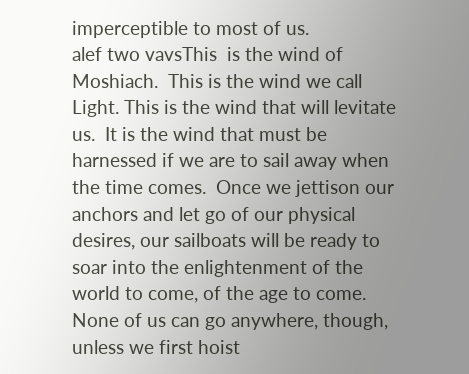imperceptible to most of us.
alef two vavsThis  is the wind of Moshiach.  This is the wind we call Light. This is the wind that will levitate us.  It is the wind that must be harnessed if we are to sail away when the time comes.  Once we jettison our anchors and let go of our physical desires, our sailboats will be ready to soar into the enlightenment of the world to come, of the age to come.
None of us can go anywhere, though, unless we first hoist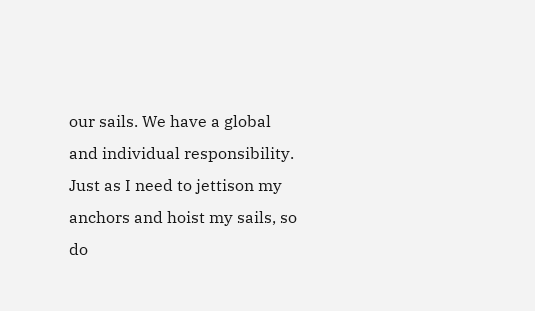our sails. We have a global and individual responsibility.  Just as I need to jettison my anchors and hoist my sails, so do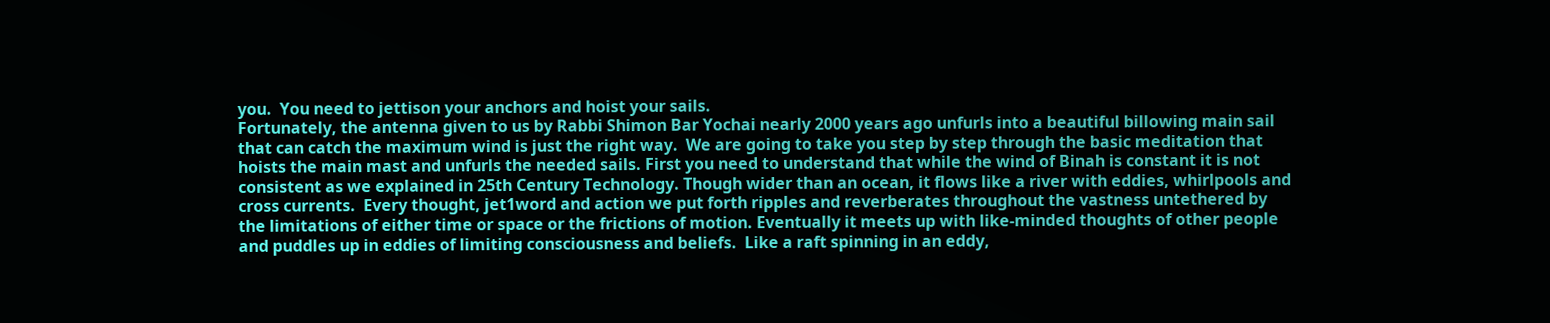you.  You need to jettison your anchors and hoist your sails.
Fortunately, the antenna given to us by Rabbi Shimon Bar Yochai nearly 2000 years ago unfurls into a beautiful billowing main sail that can catch the maximum wind is just the right way.  We are going to take you step by step through the basic meditation that hoists the main mast and unfurls the needed sails. First you need to understand that while the wind of Binah is constant it is not consistent as we explained in 25th Century Technology. Though wider than an ocean, it flows like a river with eddies, whirlpools and cross currents.  Every thought, jet1word and action we put forth ripples and reverberates throughout the vastness untethered by the limitations of either time or space or the frictions of motion. Eventually it meets up with like-minded thoughts of other people and puddles up in eddies of limiting consciousness and beliefs.  Like a raft spinning in an eddy,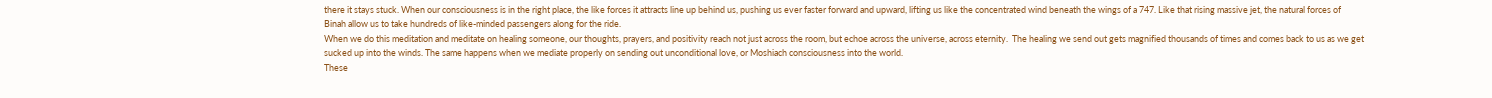there it stays stuck. When our consciousness is in the right place, the like forces it attracts line up behind us, pushing us ever faster forward and upward, lifting us like the concentrated wind beneath the wings of a 747. Like that rising massive jet, the natural forces of Binah allow us to take hundreds of like-minded passengers along for the ride.
When we do this meditation and meditate on healing someone, our thoughts, prayers, and positivity reach not just across the room, but echoe across the universe, across eternity.  The healing we send out gets magnified thousands of times and comes back to us as we get sucked up into the winds. The same happens when we mediate properly on sending out unconditional love, or Moshiach consciousness into the world.
These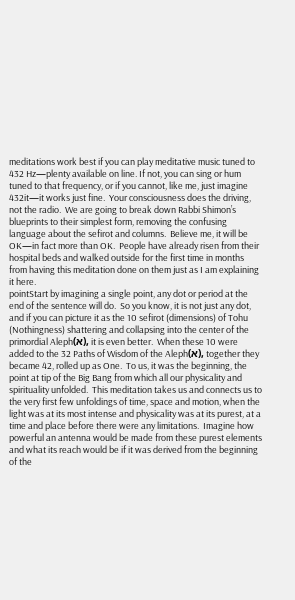meditations work best if you can play meditative music tuned to 432 Hz—plenty available on line. If not, you can sing or hum tuned to that frequency, or if you cannot, like me, just imagine 432it—it works just fine.  Your consciousness does the driving, not the radio.  We are going to break down Rabbi Shimon’s blueprints to their simplest form, removing the confusing language about the sefirot and columns.  Believe me, it will be OK—in fact more than OK.  People have already risen from their hospital beds and walked outside for the first time in months from having this meditation done on them just as I am explaining it here.
pointStart by imagining a single point, any dot or period at the end of the sentence will do.  So you know, it is not just any dot, and if you can picture it as the 10 sefirot (dimensions) of Tohu (Nothingness) shattering and collapsing into the center of the primordial Aleph(א), it is even better.  When these 10 were added to the 32 Paths of Wisdom of the Aleph(א), together they became 42, rolled up as One.  To us, it was the beginning, the point at tip of the Big Bang from which all our physicality and spirituality unfolded.  This meditation takes us and connects us to the very first few unfoldings of time, space and motion, when the light was at its most intense and physicality was at its purest, at a time and place before there were any limitations.  Imagine how powerful an antenna would be made from these purest elements and what its reach would be if it was derived from the beginning of the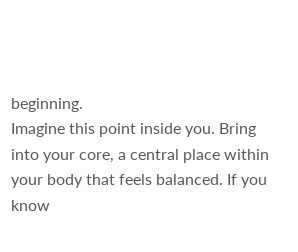beginning.
Imagine this point inside you. Bring into your core, a central place within your body that feels balanced. If you know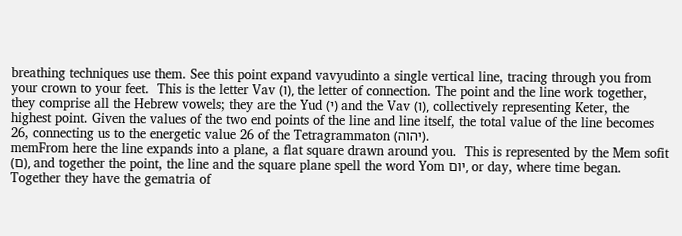breathing techniques use them. See this point expand vavyudinto a single vertical line, tracing through you from your crown to your feet.  This is the letter Vav (ו), the letter of connection. The point and the line work together, they comprise all the Hebrew vowels; they are the Yud (י) and the Vav (ו), collectively representing Keter, the highest point. Given the values of the two end points of the line and line itself, the total value of the line becomes 26, connecting us to the energetic value 26 of the Tetragrammaton (יהוה).
memFrom here the line expands into a plane, a flat square drawn around you.  This is represented by the Mem sofit (ם), and together the point, the line and the square plane spell the word Yom יום, or day, where time began. Together they have the gematria of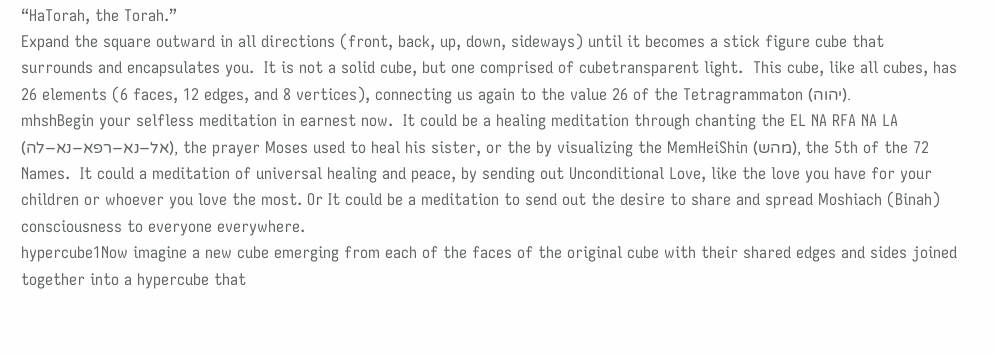“HaTorah, the Torah.”
Expand the square outward in all directions (front, back, up, down, sideways) until it becomes a stick figure cube that surrounds and encapsulates you.  It is not a solid cube, but one comprised of cubetransparent light.  This cube, like all cubes, has 26 elements (6 faces, 12 edges, and 8 vertices), connecting us again to the value 26 of the Tetragrammaton (יהוה).
mhshBegin your selfless meditation in earnest now.  It could be a healing meditation through chanting the EL NA RFA NA LA (אל–נא–רפא–נא–לה), the prayer Moses used to heal his sister, or the by visualizing the MemHeiShin (מהש), the 5th of the 72 Names.  It could a meditation of universal healing and peace, by sending out Unconditional Love, like the love you have for your children or whoever you love the most. Or It could be a meditation to send out the desire to share and spread Moshiach (Binah) consciousness to everyone everywhere.
hypercube1Now imagine a new cube emerging from each of the faces of the original cube with their shared edges and sides joined  together into a hypercube that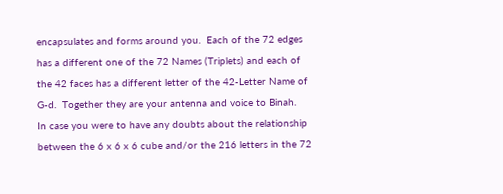encapsulates and forms around you.  Each of the 72 edges has a different one of the 72 Names (Triplets) and each of the 42 faces has a different letter of the 42-Letter Name of G-d.  Together they are your antenna and voice to Binah.
In case you were to have any doubts about the relationship between the 6 x 6 x 6 cube and/or the 216 letters in the 72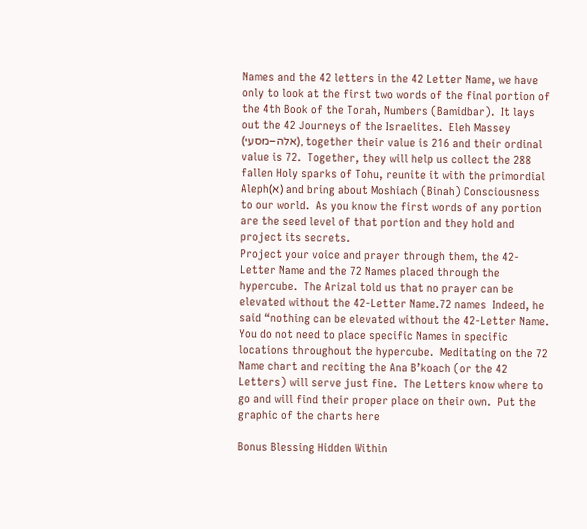Names and the 42 letters in the 42 Letter Name, we have only to look at the first two words of the final portion of the 4th Book of the Torah, Numbers (Bamidbar).  It lays out the 42 Journeys of the Israelites.  Eleh Massey (אלה–מסעי), together their value is 216 and their ordinal value is 72.  Together, they will help us collect the 288 fallen Holy sparks of Tohu, reunite it with the primordial Aleph(א) and bring about Moshiach (Binah) Consciousness to our world.  As you know the first words of any portion are the seed level of that portion and they hold and project its secrets.
Project your voice and prayer through them, the 42-Letter Name and the 72 Names placed through the hypercube.  The Arizal told us that no prayer can be elevated without the 42-Letter Name.72 names  Indeed, he said “nothing can be elevated without the 42-Letter Name.  You do not need to place specific Names in specific locations throughout the hypercube.  Meditating on the 72 Name chart and reciting the Ana B’koach (or the 42 Letters) will serve just fine.  The Letters know where to go and will find their proper place on their own.  Put the graphic of the charts here

Bonus Blessing Hidden Within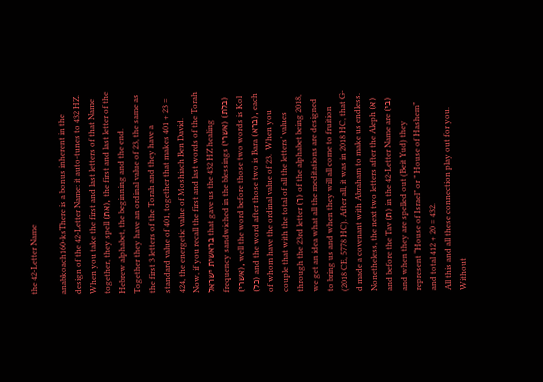the 42-Letter Name

anabkoach160-ksThere is a bonus inherent in the design of the 42-Letter Name: it auto-tunes to 432 HZ.  When you take the first and last letters of that Name together, they spell (את), the first and last letter of the Hebrew alphabet, the beginning and the end.  Together they have an ordinal value of 23, the same as the first 3 letters of the Torah and they have a standard value of 401, together that makes 401 + 23 = 424, the energetic value of Moshiach Ben David.
Now, if you recall the first and last words of the Torah בראשית ישראל that gave us the 432 HZ healing frequency sandwiched in the blessings (אשרי) (בלת) (אשרי), well the word before those two words is Kol (כל) and the word after those two is Bara (ברא), each of whom have the ordinal value of 23.  When you couple that with the total of all the letters’ values through the 23rd letter (ך) of the alphabet being 2018, we get an idea what all the meditations are designed to bring us and when they will all come to fruition (2018 CE, 5778 HC). After all, it was in 2018 HC, that G-d made a covenant with Abraham to make us endless.
Nonetheless, the next two letters after the Aleph (א) and before the Tav (ת) in the 42-Letter Name are (בי) and when they are spelled out (Beit Yud) they represent “House of Israel” or ” House of Hashem” and total 412 + 20 = 432.
All this and all these connection play out for you.  Without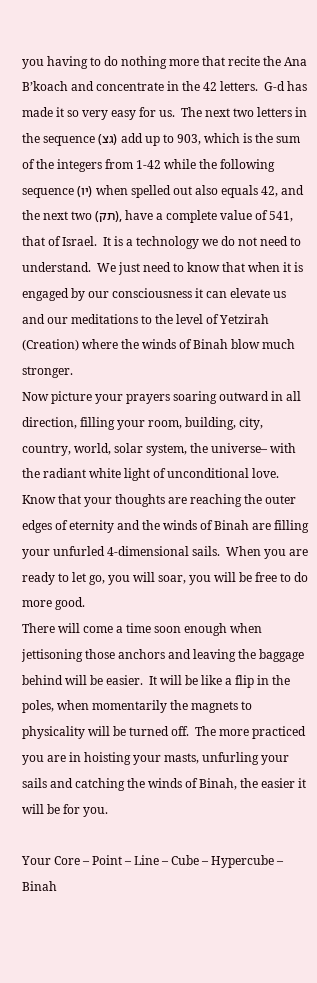you having to do nothing more that recite the Ana B’koach and concentrate in the 42 letters.  G-d has made it so very easy for us.  The next two letters in the sequence (גצ) add up to 903, which is the sum of the integers from 1-42 while the following sequence (יו) when spelled out also equals 42, and the next two (תק), have a complete value of 541, that of Israel.  It is a technology we do not need to understand.  We just need to know that when it is engaged by our consciousness it can elevate us and our meditations to the level of Yetzirah (Creation) where the winds of Binah blow much stronger.
Now picture your prayers soaring outward in all direction, filling your room, building, city, country, world, solar system, the universe– with the radiant white light of unconditional love.  Know that your thoughts are reaching the outer edges of eternity and the winds of Binah are filling your unfurled 4-dimensional sails.  When you are ready to let go, you will soar, you will be free to do more good.
There will come a time soon enough when jettisoning those anchors and leaving the baggage behind will be easier.  It will be like a flip in the poles, when momentarily the magnets to physicality will be turned off.  The more practiced you are in hoisting your masts, unfurling your sails and catching the winds of Binah, the easier it will be for you.

Your Core – Point – Line – Cube – Hypercube – Binah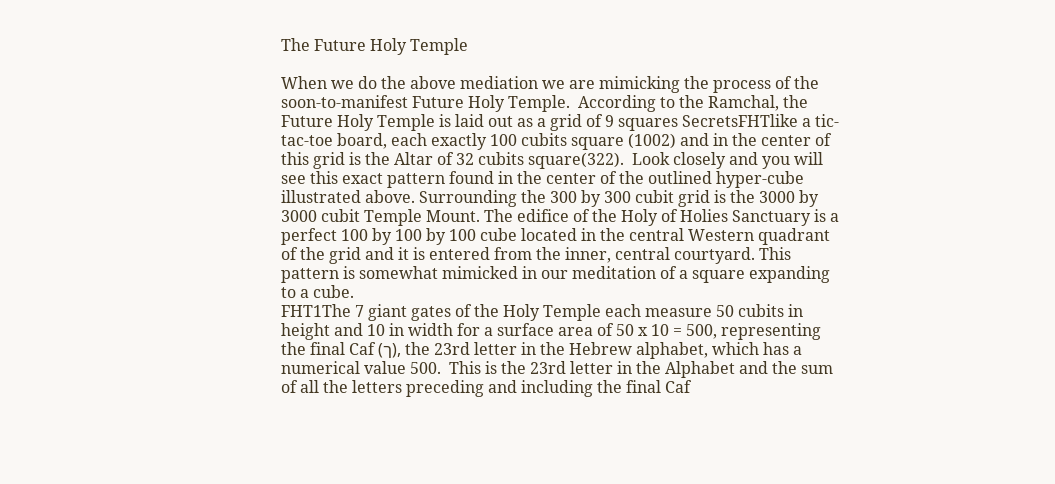The Future Holy Temple

When we do the above mediation we are mimicking the process of the soon-to-manifest Future Holy Temple.  According to the Ramchal, the Future Holy Temple is laid out as a grid of 9 squares SecretsFHTlike a tic-tac-toe board, each exactly 100 cubits square (1002) and in the center of this grid is the Altar of 32 cubits square(322).  Look closely and you will see this exact pattern found in the center of the outlined hyper-cube illustrated above. Surrounding the 300 by 300 cubit grid is the 3000 by 3000 cubit Temple Mount. The edifice of the Holy of Holies Sanctuary is a perfect 100 by 100 by 100 cube located in the central Western quadrant of the grid and it is entered from the inner, central courtyard. This pattern is somewhat mimicked in our meditation of a square expanding to a cube.
FHT1The 7 giant gates of the Holy Temple each measure 50 cubits in height and 10 in width for a surface area of 50 x 10 = 500, representing the final Caf (ך), the 23rd letter in the Hebrew alphabet, which has a numerical value 500.  This is the 23rd letter in the Alphabet and the sum of all the letters preceding and including the final Caf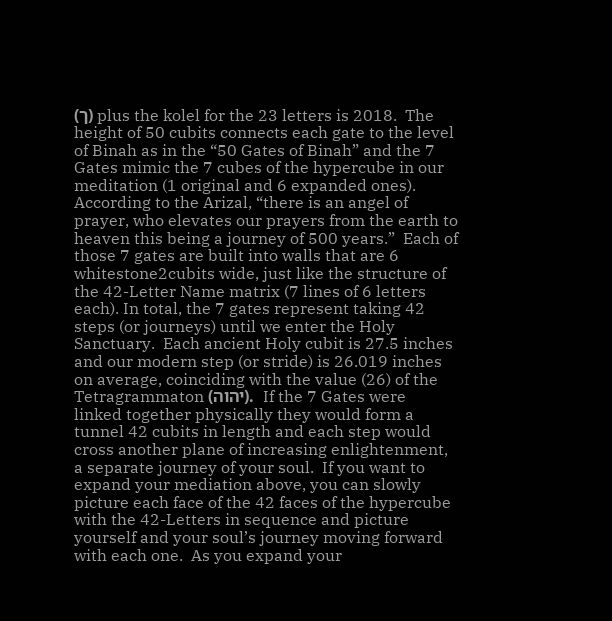(ך) plus the kolel for the 23 letters is 2018.  The height of 50 cubits connects each gate to the level of Binah as in the “50 Gates of Binah” and the 7 Gates mimic the 7 cubes of the hypercube in our meditation (1 original and 6 expanded ones).
According to the Arizal, “there is an angel of prayer, who elevates our prayers from the earth to heaven this being a journey of 500 years.”  Each of those 7 gates are built into walls that are 6 whitestone2cubits wide, just like the structure of the 42-Letter Name matrix (7 lines of 6 letters each). In total, the 7 gates represent taking 42 steps (or journeys) until we enter the Holy Sanctuary.  Each ancient Holy cubit is 27.5 inches and our modern step (or stride) is 26.019 inches on average, coinciding with the value (26) of the Tetragrammaton (יהוה).  If the 7 Gates were linked together physically they would form a tunnel 42 cubits in length and each step would cross another plane of increasing enlightenment, a separate journey of your soul.  If you want to expand your mediation above, you can slowly picture each face of the 42 faces of the hypercube with the 42-Letters in sequence and picture yourself and your soul’s journey moving forward with each one.  As you expand your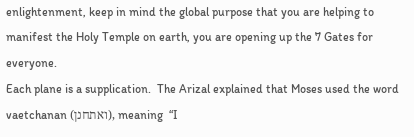enlightenment, keep in mind the global purpose that you are helping to manifest the Holy Temple on earth, you are opening up the 7 Gates for everyone.
Each plane is a supplication.  The Arizal explained that Moses used the word vaetchanan (ואתחנן), meaning  “I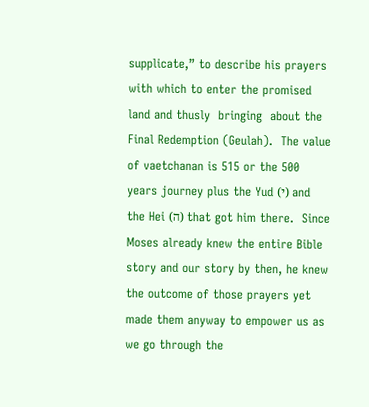supplicate,” to describe his prayers with which to enter the promised land and thusly  bringing  about the Final Redemption (Geulah).  The value of vaetchanan is 515 or the 500 years journey plus the Yud (י) and the Hei (ה) that got him there.  Since Moses already knew the entire Bible story and our story by then, he knew the outcome of those prayers yet made them anyway to empower us as we go through the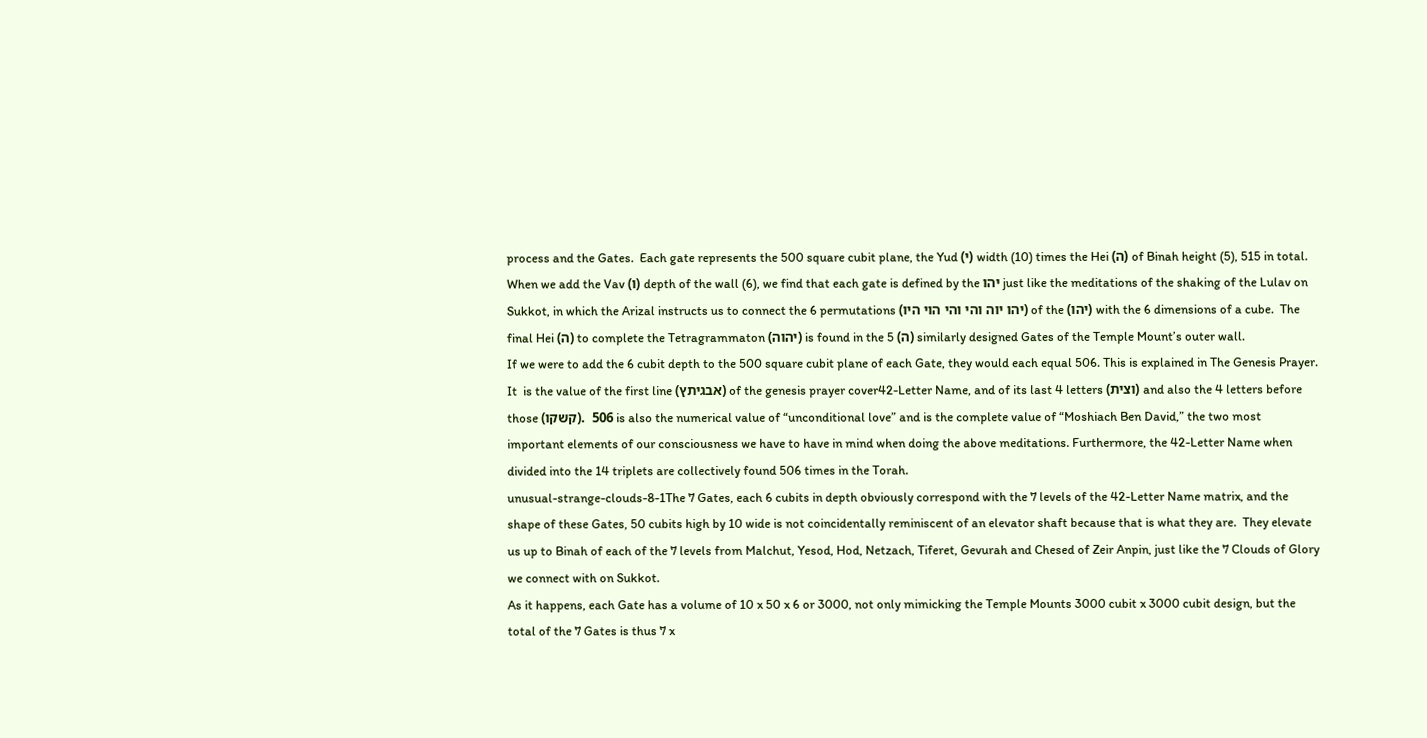process and the Gates.  Each gate represents the 500 square cubit plane, the Yud (י) width (10) times the Hei (ה) of Binah height (5), 515 in total. When we add the Vav (ו) depth of the wall (6), we find that each gate is defined by the יהו just like the meditations of the shaking of the Lulav on Sukkot, in which the Arizal instructs us to connect the 6 permutations (יהו יוה והי והי הוי היו) of the (יהו) with the 6 dimensions of a cube.  The final Hei (ה) to complete the Tetragrammaton (יהוה) is found in the 5 (ה) similarly designed Gates of the Temple Mount’s outer wall.
If we were to add the 6 cubit depth to the 500 square cubit plane of each Gate, they would each equal 506. This is explained in The Genesis Prayer.  It  is the value of the first line (אבגיתץ) of the genesis prayer cover42-Letter Name, and of its last 4 letters (וצית) and also the 4 letters before those (קשקו).  506 is also the numerical value of “unconditional love” and is the complete value of “Moshiach Ben David,” the two most important elements of our consciousness we have to have in mind when doing the above meditations. Furthermore, the 42-Letter Name when divided into the 14 triplets are collectively found 506 times in the Torah.
unusual-strange-clouds-8-1The 7 Gates, each 6 cubits in depth obviously correspond with the 7 levels of the 42-Letter Name matrix, and the shape of these Gates, 50 cubits high by 10 wide is not coincidentally reminiscent of an elevator shaft because that is what they are.  They elevate us up to Binah of each of the 7 levels from Malchut, Yesod, Hod, Netzach, Tiferet, Gevurah and Chesed of Zeir Anpin, just like the 7 Clouds of Glory we connect with on Sukkot.
As it happens, each Gate has a volume of 10 x 50 x 6 or 3000, not only mimicking the Temple Mounts 3000 cubit x 3000 cubit design, but the total of the 7 Gates is thus 7 x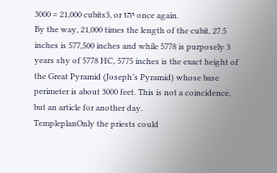3000 = 21,000 cubits3, or יהו once again.
By the way, 21,000 times the length of the cubit, 27.5 inches is 577,500 inches and while 5778 is purposely 3 years shy of 5778 HC, 5775 inches is the exact height of the Great Pyramid (Joseph’s Pyramid) whose base perimeter is about 3000 feet. This is not a coincidence, but an article for another day.
TempleplanOnly the priests could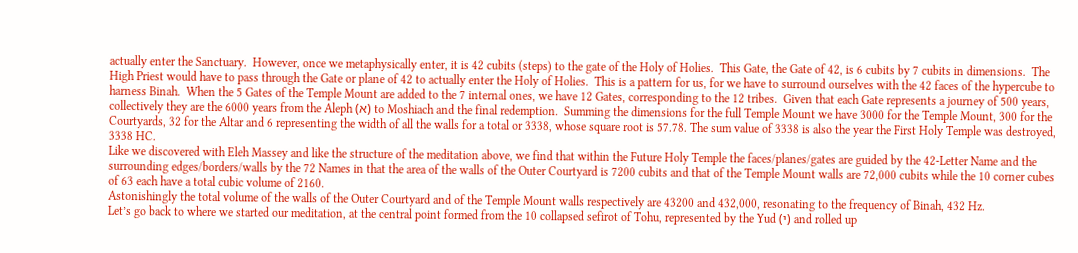actually enter the Sanctuary.  However, once we metaphysically enter, it is 42 cubits (steps) to the gate of the Holy of Holies.  This Gate, the Gate of 42, is 6 cubits by 7 cubits in dimensions.  The High Priest would have to pass through the Gate or plane of 42 to actually enter the Holy of Holies.  This is a pattern for us, for we have to surround ourselves with the 42 faces of the hypercube to harness Binah.  When the 5 Gates of the Temple Mount are added to the 7 internal ones, we have 12 Gates, corresponding to the 12 tribes.  Given that each Gate represents a journey of 500 years, collectively they are the 6000 years from the Aleph (א) to Moshiach and the final redemption.  Summing the dimensions for the full Temple Mount we have 3000 for the Temple Mount, 300 for the Courtyards, 32 for the Altar and 6 representing the width of all the walls for a total or 3338, whose square root is 57.78. The sum value of 3338 is also the year the First Holy Temple was destroyed, 3338 HC.
Like we discovered with Eleh Massey and like the structure of the meditation above, we find that within the Future Holy Temple the faces/planes/gates are guided by the 42-Letter Name and the surrounding edges/borders/walls by the 72 Names in that the area of the walls of the Outer Courtyard is 7200 cubits and that of the Temple Mount walls are 72,000 cubits while the 10 corner cubes of 63 each have a total cubic volume of 2160.
Astonishingly the total volume of the walls of the Outer Courtyard and of the Temple Mount walls respectively are 43200 and 432,000, resonating to the frequency of Binah, 432 Hz.
Let’s go back to where we started our meditation, at the central point formed from the 10 collapsed sefirot of Tohu, represented by the Yud (י) and rolled up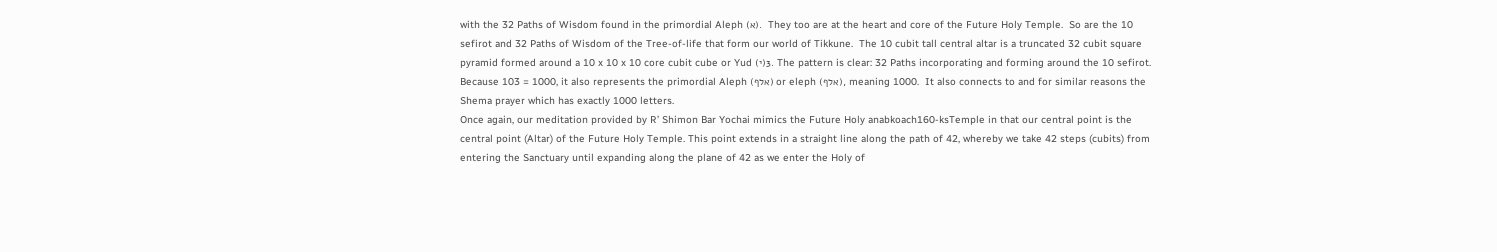with the 32 Paths of Wisdom found in the primordial Aleph (א).  They too are at the heart and core of the Future Holy Temple.  So are the 10 sefirot and 32 Paths of Wisdom of the Tree-of-life that form our world of Tikkune.  The 10 cubit tall central altar is a truncated 32 cubit square pyramid formed around a 10 x 10 x 10 core cubit cube or Yud (י)3. The pattern is clear: 32 Paths incorporating and forming around the 10 sefirot. Because 103 = 1000, it also represents the primordial Aleph (אלף) or eleph (אלף), meaning 1000.  It also connects to and for similar reasons the Shema prayer which has exactly 1000 letters.
Once again, our meditation provided by R’ Shimon Bar Yochai mimics the Future Holy anabkoach160-ksTemple in that our central point is the central point (Altar) of the Future Holy Temple. This point extends in a straight line along the path of 42, whereby we take 42 steps (cubits) from entering the Sanctuary until expanding along the plane of 42 as we enter the Holy of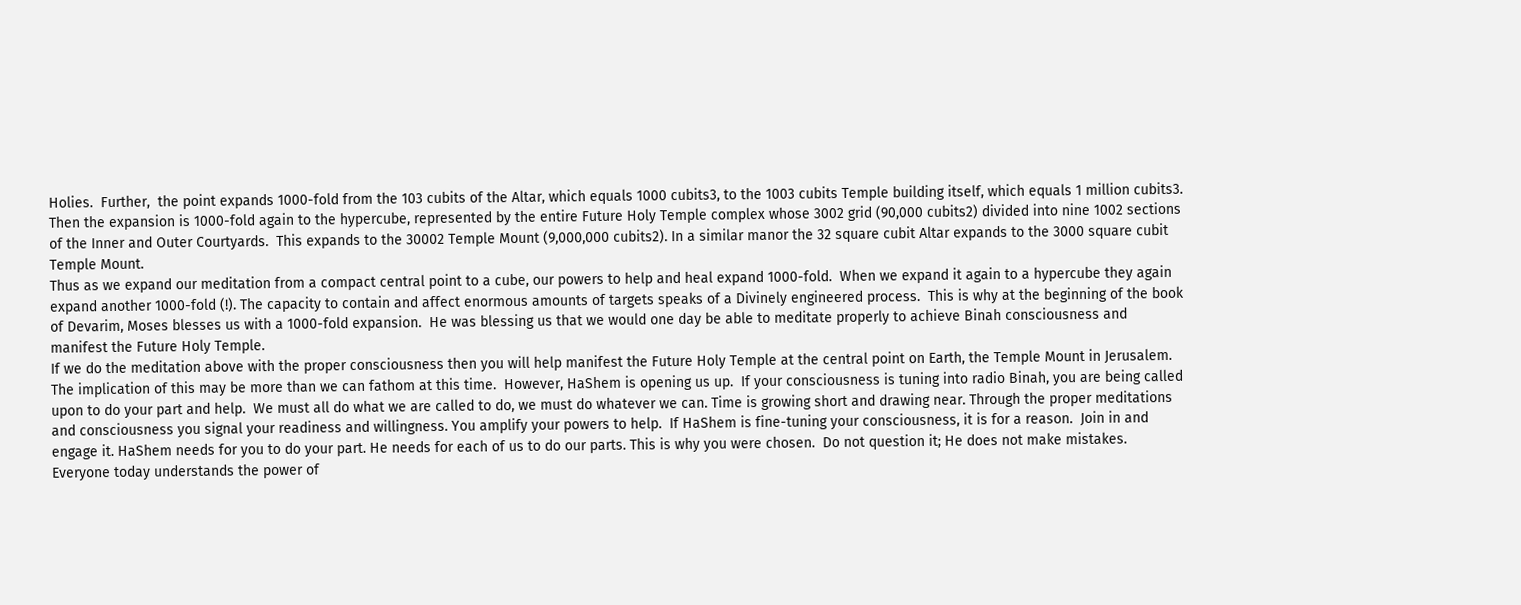Holies.  Further,  the point expands 1000-fold from the 103 cubits of the Altar, which equals 1000 cubits3, to the 1003 cubits Temple building itself, which equals 1 million cubits3.  Then the expansion is 1000-fold again to the hypercube, represented by the entire Future Holy Temple complex whose 3002 grid (90,000 cubits2) divided into nine 1002 sections of the Inner and Outer Courtyards.  This expands to the 30002 Temple Mount (9,000,000 cubits2). In a similar manor the 32 square cubit Altar expands to the 3000 square cubit Temple Mount.
Thus as we expand our meditation from a compact central point to a cube, our powers to help and heal expand 1000-fold.  When we expand it again to a hypercube they again expand another 1000-fold (!). The capacity to contain and affect enormous amounts of targets speaks of a Divinely engineered process.  This is why at the beginning of the book of Devarim, Moses blesses us with a 1000-fold expansion.  He was blessing us that we would one day be able to meditate properly to achieve Binah consciousness and manifest the Future Holy Temple.
If we do the meditation above with the proper consciousness then you will help manifest the Future Holy Temple at the central point on Earth, the Temple Mount in Jerusalem.  The implication of this may be more than we can fathom at this time.  However, HaShem is opening us up.  If your consciousness is tuning into radio Binah, you are being called upon to do your part and help.  We must all do what we are called to do, we must do whatever we can. Time is growing short and drawing near. Through the proper meditations and consciousness you signal your readiness and willingness. You amplify your powers to help.  If HaShem is fine-tuning your consciousness, it is for a reason.  Join in and engage it. HaShem needs for you to do your part. He needs for each of us to do our parts. This is why you were chosen.  Do not question it; He does not make mistakes.   Everyone today understands the power of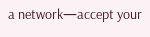a network—accept your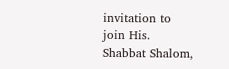invitation to join His.
Shabbat Shalom,